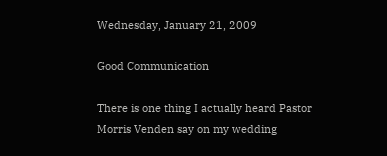Wednesday, January 21, 2009

Good Communication

There is one thing I actually heard Pastor Morris Venden say on my wedding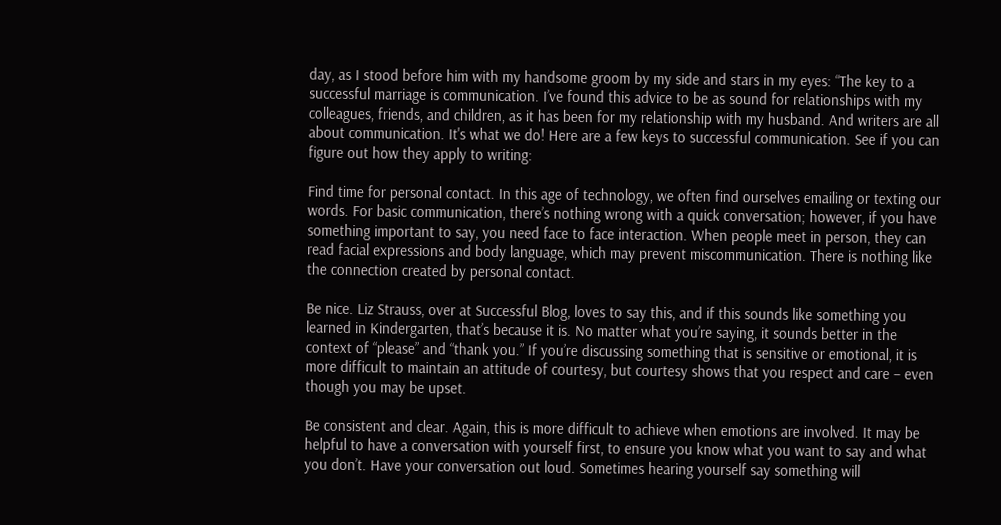day, as I stood before him with my handsome groom by my side and stars in my eyes: “The key to a successful marriage is communication. I’ve found this advice to be as sound for relationships with my colleagues, friends, and children, as it has been for my relationship with my husband. And writers are all about communication. It's what we do! Here are a few keys to successful communication. See if you can figure out how they apply to writing:

Find time for personal contact. In this age of technology, we often find ourselves emailing or texting our words. For basic communication, there’s nothing wrong with a quick conversation; however, if you have something important to say, you need face to face interaction. When people meet in person, they can read facial expressions and body language, which may prevent miscommunication. There is nothing like the connection created by personal contact.

Be nice. Liz Strauss, over at Successful Blog, loves to say this, and if this sounds like something you learned in Kindergarten, that’s because it is. No matter what you’re saying, it sounds better in the context of “please” and “thank you.” If you’re discussing something that is sensitive or emotional, it is more difficult to maintain an attitude of courtesy, but courtesy shows that you respect and care – even though you may be upset.

Be consistent and clear. Again, this is more difficult to achieve when emotions are involved. It may be helpful to have a conversation with yourself first, to ensure you know what you want to say and what you don’t. Have your conversation out loud. Sometimes hearing yourself say something will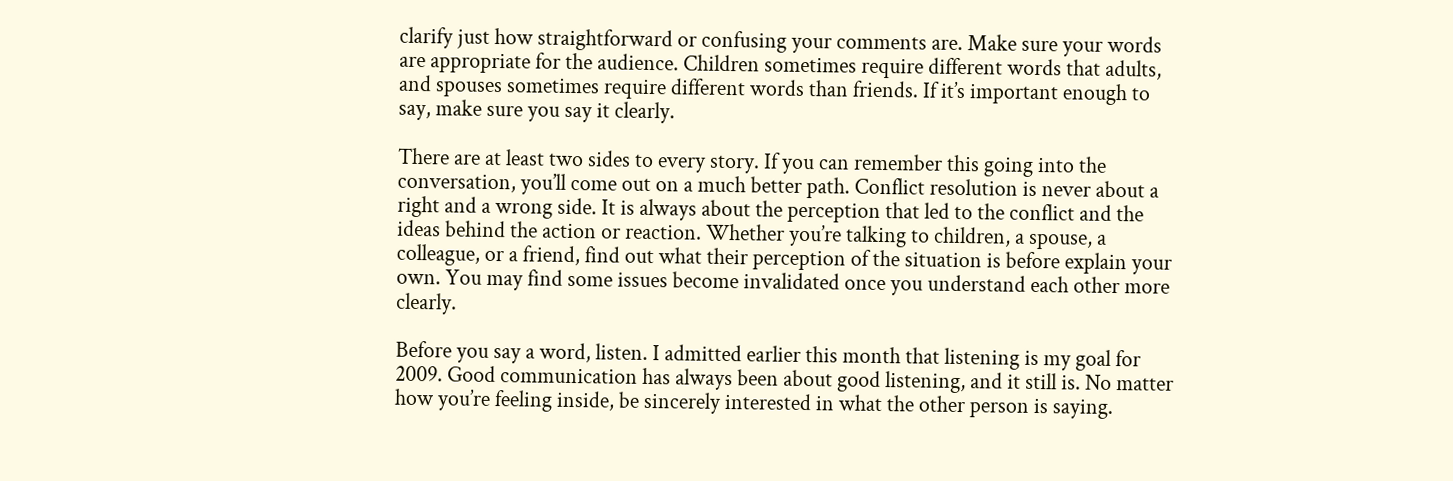clarify just how straightforward or confusing your comments are. Make sure your words are appropriate for the audience. Children sometimes require different words that adults, and spouses sometimes require different words than friends. If it’s important enough to say, make sure you say it clearly.

There are at least two sides to every story. If you can remember this going into the conversation, you’ll come out on a much better path. Conflict resolution is never about a right and a wrong side. It is always about the perception that led to the conflict and the ideas behind the action or reaction. Whether you’re talking to children, a spouse, a colleague, or a friend, find out what their perception of the situation is before explain your own. You may find some issues become invalidated once you understand each other more clearly.

Before you say a word, listen. I admitted earlier this month that listening is my goal for 2009. Good communication has always been about good listening, and it still is. No matter how you’re feeling inside, be sincerely interested in what the other person is saying.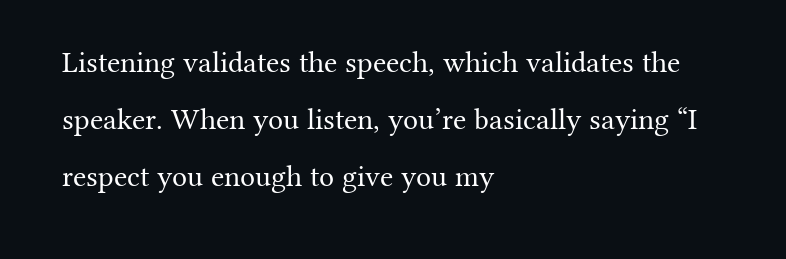Listening validates the speech, which validates the speaker. When you listen, you’re basically saying “I respect you enough to give you my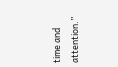time and attention.”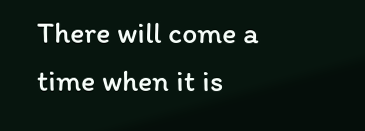There will come a time when it is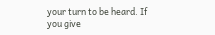your turn to be heard. If you give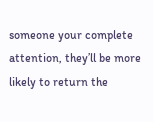someone your complete attention, they’ll be more likely to return the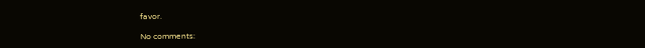favor.

No comments: